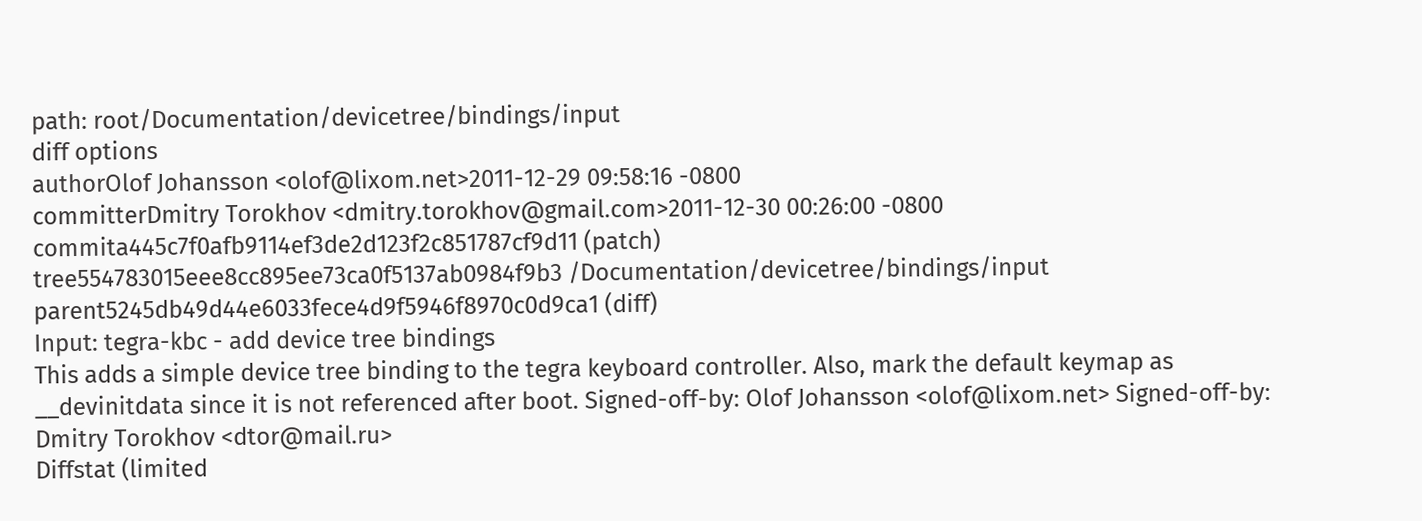path: root/Documentation/devicetree/bindings/input
diff options
authorOlof Johansson <olof@lixom.net>2011-12-29 09:58:16 -0800
committerDmitry Torokhov <dmitry.torokhov@gmail.com>2011-12-30 00:26:00 -0800
commita445c7f0afb9114ef3de2d123f2c851787cf9d11 (patch)
tree554783015eee8cc895ee73ca0f5137ab0984f9b3 /Documentation/devicetree/bindings/input
parent5245db49d44e6033fece4d9f5946f8970c0d9ca1 (diff)
Input: tegra-kbc - add device tree bindings
This adds a simple device tree binding to the tegra keyboard controller. Also, mark the default keymap as __devinitdata since it is not referenced after boot. Signed-off-by: Olof Johansson <olof@lixom.net> Signed-off-by: Dmitry Torokhov <dtor@mail.ru>
Diffstat (limited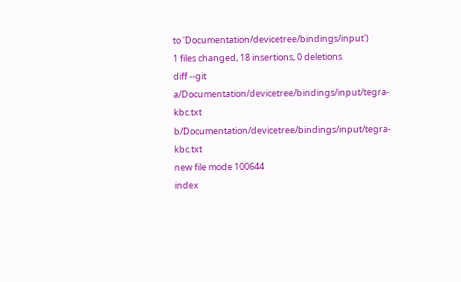to 'Documentation/devicetree/bindings/input')
1 files changed, 18 insertions, 0 deletions
diff --git a/Documentation/devicetree/bindings/input/tegra-kbc.txt b/Documentation/devicetree/bindings/input/tegra-kbc.txt
new file mode 100644
index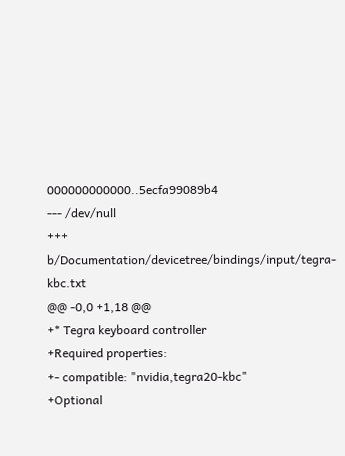000000000000..5ecfa99089b4
--- /dev/null
+++ b/Documentation/devicetree/bindings/input/tegra-kbc.txt
@@ -0,0 +1,18 @@
+* Tegra keyboard controller
+Required properties:
+- compatible: "nvidia,tegra20-kbc"
+Optional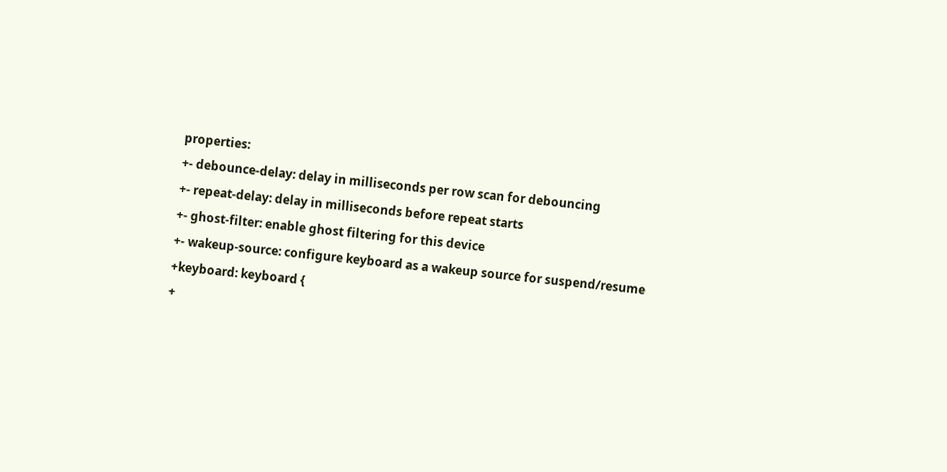properties:
+- debounce-delay: delay in milliseconds per row scan for debouncing
+- repeat-delay: delay in milliseconds before repeat starts
+- ghost-filter: enable ghost filtering for this device
+- wakeup-source: configure keyboard as a wakeup source for suspend/resume
+keyboard: keyboard {
+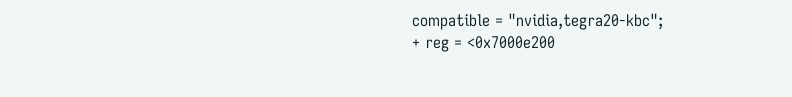compatible = "nvidia,tegra20-kbc";
+ reg = <0x7000e200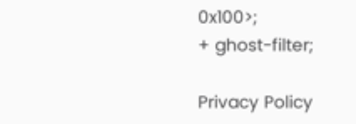0x100>;
+ ghost-filter;

Privacy Policy